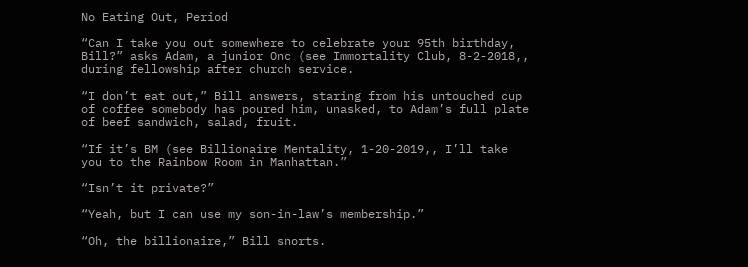No Eating Out, Period

“Can I take you out somewhere to celebrate your 95th birthday, Bill?” asks Adam, a junior Onc (see Immortality Club, 8-2-2018,, during fellowship after church service.

“I don’t eat out,” Bill answers, staring from his untouched cup of coffee somebody has poured him, unasked, to Adam’s full plate of beef sandwich, salad, fruit.

“If it’s BM (see Billionaire Mentality, 1-20-2019,, I’ll take you to the Rainbow Room in Manhattan.”

“Isn’t it private?”

“Yeah, but I can use my son-in-law’s membership.”

“Oh, the billionaire,” Bill snorts.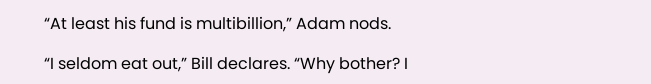“At least his fund is multibillion,” Adam nods.

“I seldom eat out,” Bill declares. “Why bother? I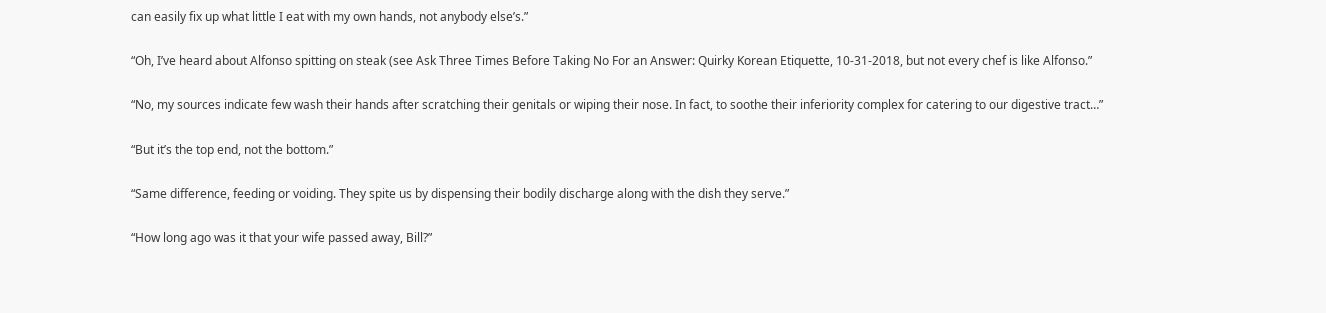can easily fix up what little I eat with my own hands, not anybody else’s.”

“Oh, I’ve heard about Alfonso spitting on steak (see Ask Three Times Before Taking No For an Answer: Quirky Korean Etiquette, 10-31-2018, but not every chef is like Alfonso.”

“No, my sources indicate few wash their hands after scratching their genitals or wiping their nose. In fact, to soothe their inferiority complex for catering to our digestive tract…”

“But it’s the top end, not the bottom.”

“Same difference, feeding or voiding. They spite us by dispensing their bodily discharge along with the dish they serve.”

“How long ago was it that your wife passed away, Bill?”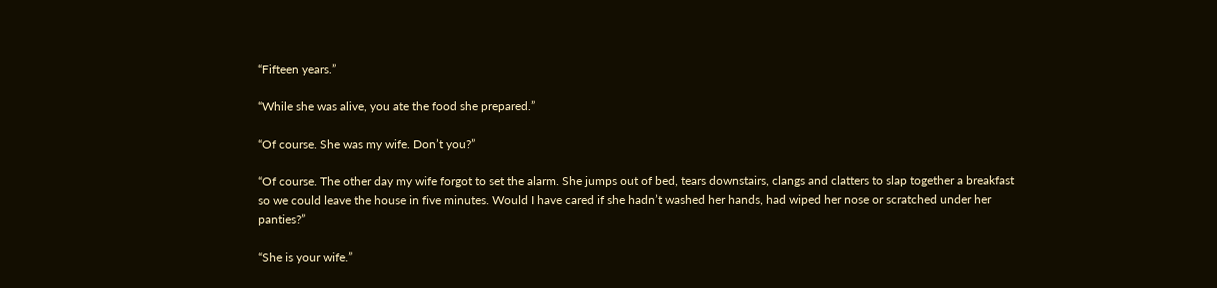“Fifteen years.”

“While she was alive, you ate the food she prepared.”

“Of course. She was my wife. Don’t you?”

“Of course. The other day my wife forgot to set the alarm. She jumps out of bed, tears downstairs, clangs and clatters to slap together a breakfast so we could leave the house in five minutes. Would I have cared if she hadn’t washed her hands, had wiped her nose or scratched under her panties?”

“She is your wife.”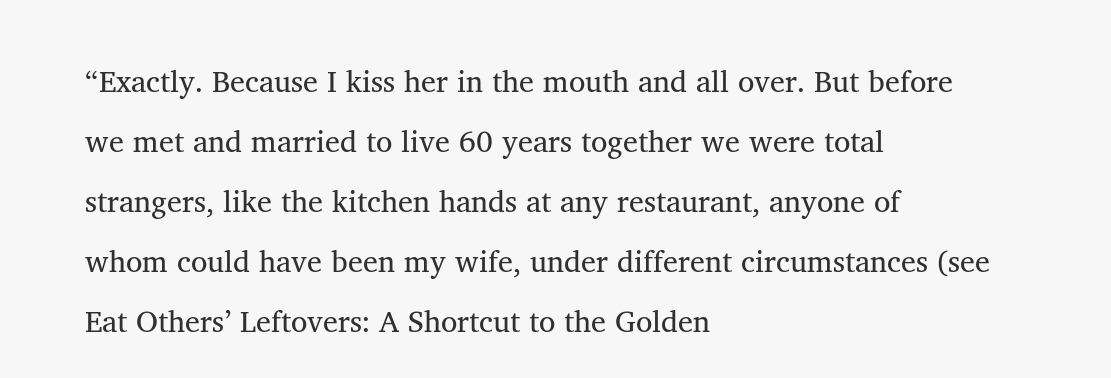“Exactly. Because I kiss her in the mouth and all over. But before we met and married to live 60 years together we were total strangers, like the kitchen hands at any restaurant, anyone of whom could have been my wife, under different circumstances (see Eat Others’ Leftovers: A Shortcut to the Golden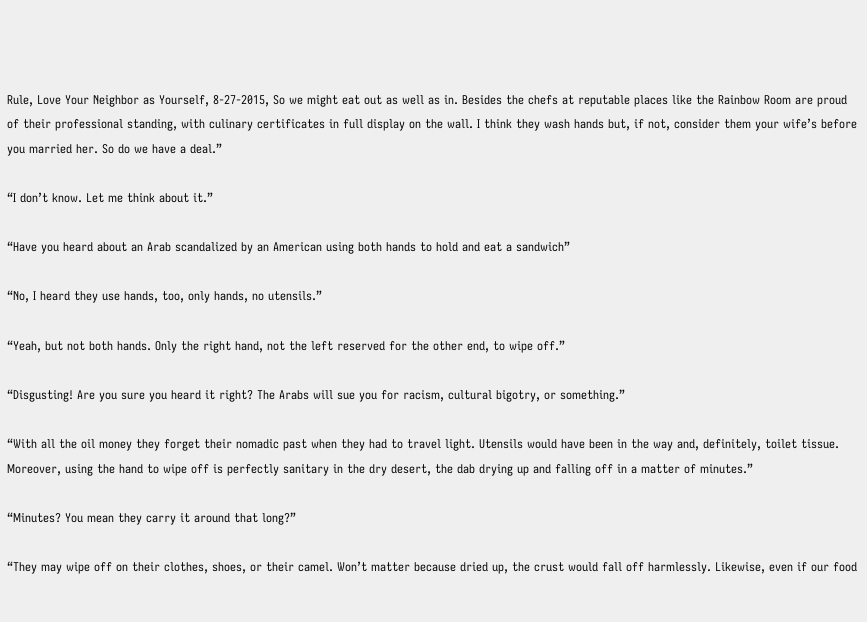Rule, Love Your Neighbor as Yourself, 8-27-2015, So we might eat out as well as in. Besides the chefs at reputable places like the Rainbow Room are proud of their professional standing, with culinary certificates in full display on the wall. I think they wash hands but, if not, consider them your wife’s before you married her. So do we have a deal.”

“I don’t know. Let me think about it.”

“Have you heard about an Arab scandalized by an American using both hands to hold and eat a sandwich”

“No, I heard they use hands, too, only hands, no utensils.”

“Yeah, but not both hands. Only the right hand, not the left reserved for the other end, to wipe off.”

“Disgusting! Are you sure you heard it right? The Arabs will sue you for racism, cultural bigotry, or something.”

“With all the oil money they forget their nomadic past when they had to travel light. Utensils would have been in the way and, definitely, toilet tissue. Moreover, using the hand to wipe off is perfectly sanitary in the dry desert, the dab drying up and falling off in a matter of minutes.”

“Minutes? You mean they carry it around that long?”

“They may wipe off on their clothes, shoes, or their camel. Won’t matter because dried up, the crust would fall off harmlessly. Likewise, even if our food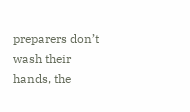preparers don’t wash their hands, the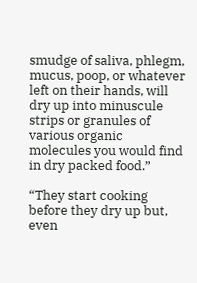smudge of saliva, phlegm, mucus, poop, or whatever left on their hands, will dry up into minuscule strips or granules of various organic molecules you would find in dry packed food.”

“They start cooking before they dry up but, even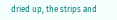dried up, the strips and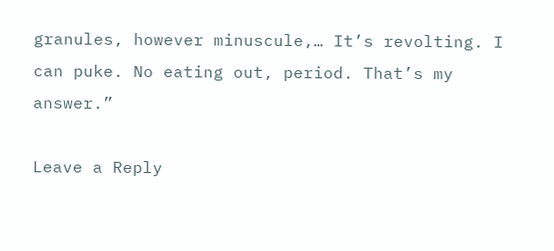granules, however minuscule,… It’s revolting. I can puke. No eating out, period. That’s my answer.”

Leave a Reply